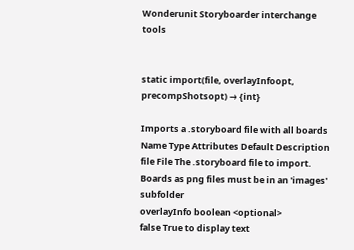Wonderunit Storyboarder interchange tools


static import(file, overlayInfoopt, precompShotsopt) → {int}

Imports a .storyboard file with all boards
Name Type Attributes Default Description
file File The .storyboard file to import. Boards as png files must be in an 'images' subfolder
overlayInfo boolean <optional>
false True to display text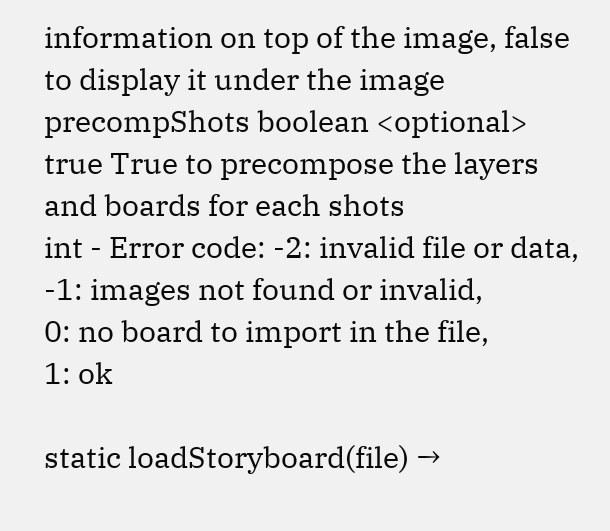information on top of the image, false to display it under the image
precompShots boolean <optional>
true True to precompose the layers and boards for each shots
int - Error code: -2: invalid file or data,
-1: images not found or invalid,
0: no board to import in the file,
1: ok

static loadStoryboard(file) →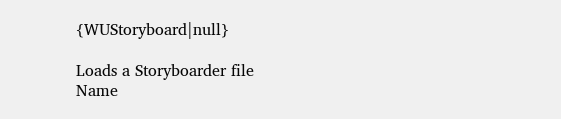{WUStoryboard|null}

Loads a Storyboarder file
Name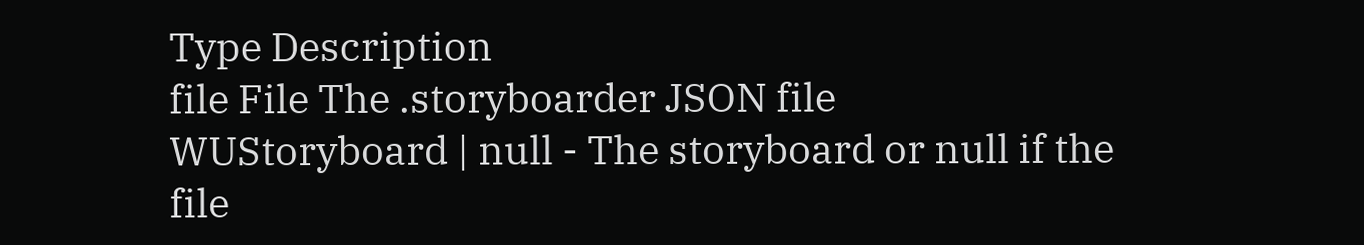Type Description
file File The .storyboarder JSON file
WUStoryboard | null - The storyboard or null if the file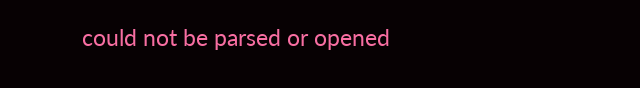could not be parsed or opened